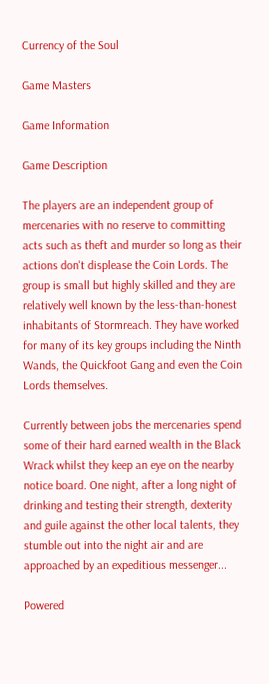Currency of the Soul

Game Masters

Game Information

Game Description

The players are an independent group of mercenaries with no reserve to committing acts such as theft and murder so long as their actions don't displease the Coin Lords. The group is small but highly skilled and they are relatively well known by the less-than-honest inhabitants of Stormreach. They have worked for many of its key groups including the Ninth Wands, the Quickfoot Gang and even the Coin Lords themselves.

Currently between jobs the mercenaries spend some of their hard earned wealth in the Black Wrack whilst they keep an eye on the nearby notice board. One night, after a long night of drinking and testing their strength, dexterity and guile against the other local talents, they stumble out into the night air and are approached by an expeditious messenger...

Powered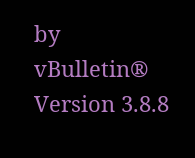by vBulletin® Version 3.8.8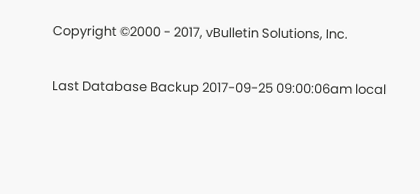Copyright ©2000 - 2017, vBulletin Solutions, Inc.

Last Database Backup 2017-09-25 09:00:06am local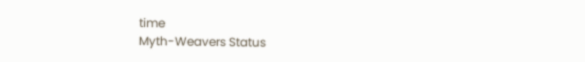time
Myth-Weavers Status